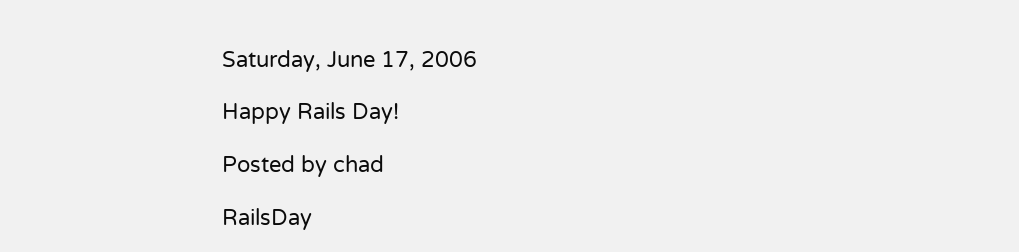Saturday, June 17, 2006

Happy Rails Day!

Posted by chad

RailsDay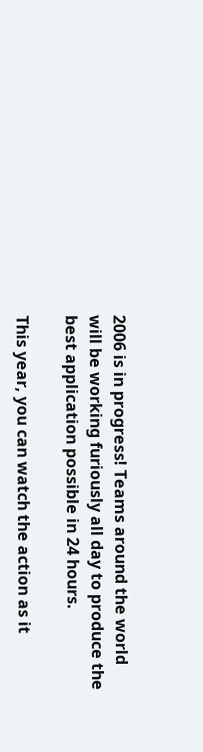2006 is in progress! Teams around the world will be working furiously all day to produce the best application possible in 24 hours.

This year, you can watch the action as it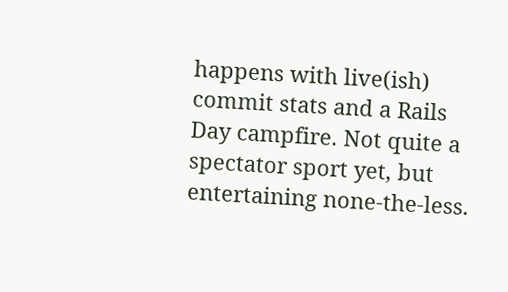happens with live(ish) commit stats and a Rails Day campfire. Not quite a spectator sport yet, but entertaining none-the-less.